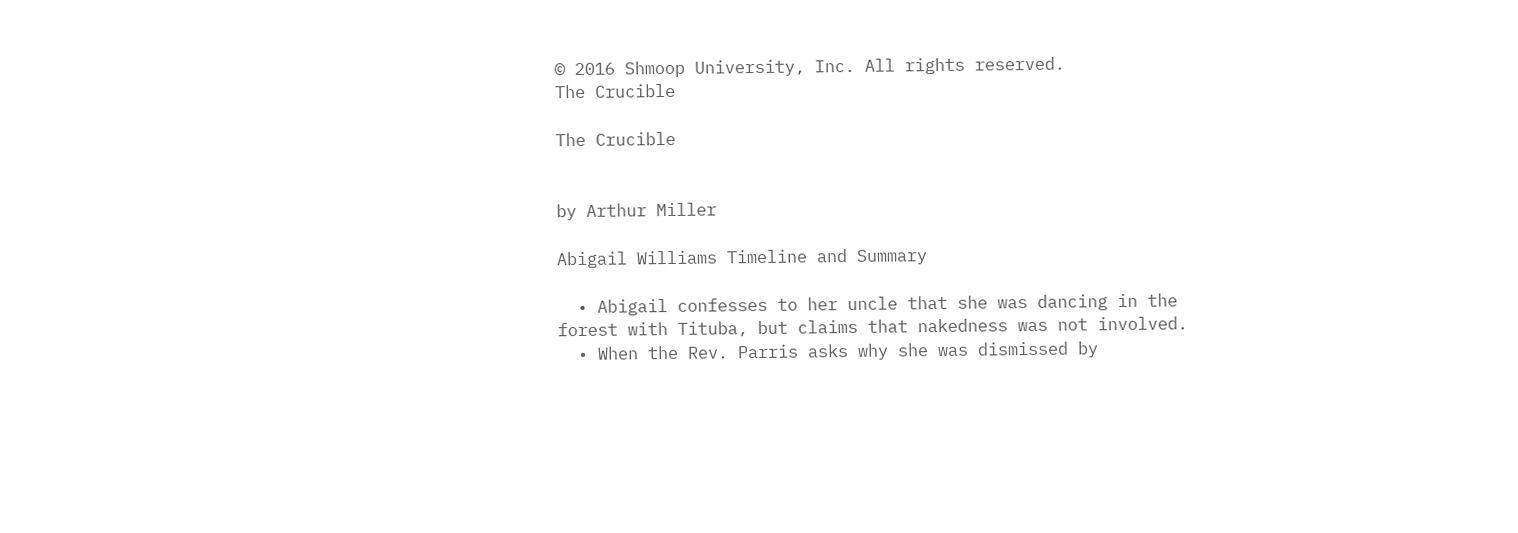© 2016 Shmoop University, Inc. All rights reserved.
The Crucible

The Crucible


by Arthur Miller

Abigail Williams Timeline and Summary

  • Abigail confesses to her uncle that she was dancing in the forest with Tituba, but claims that nakedness was not involved.
  • When the Rev. Parris asks why she was dismissed by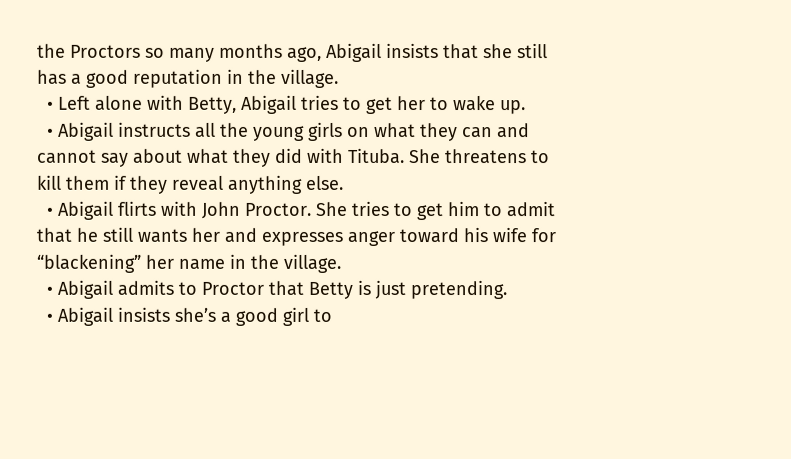the Proctors so many months ago, Abigail insists that she still has a good reputation in the village.
  • Left alone with Betty, Abigail tries to get her to wake up.
  • Abigail instructs all the young girls on what they can and cannot say about what they did with Tituba. She threatens to kill them if they reveal anything else.
  • Abigail flirts with John Proctor. She tries to get him to admit that he still wants her and expresses anger toward his wife for “blackening” her name in the village.
  • Abigail admits to Proctor that Betty is just pretending.
  • Abigail insists she’s a good girl to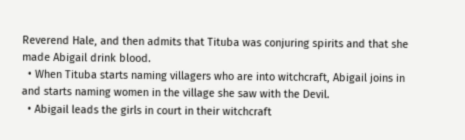Reverend Hale, and then admits that Tituba was conjuring spirits and that she made Abigail drink blood.
  • When Tituba starts naming villagers who are into witchcraft, Abigail joins in and starts naming women in the village she saw with the Devil.
  • Abigail leads the girls in court in their witchcraft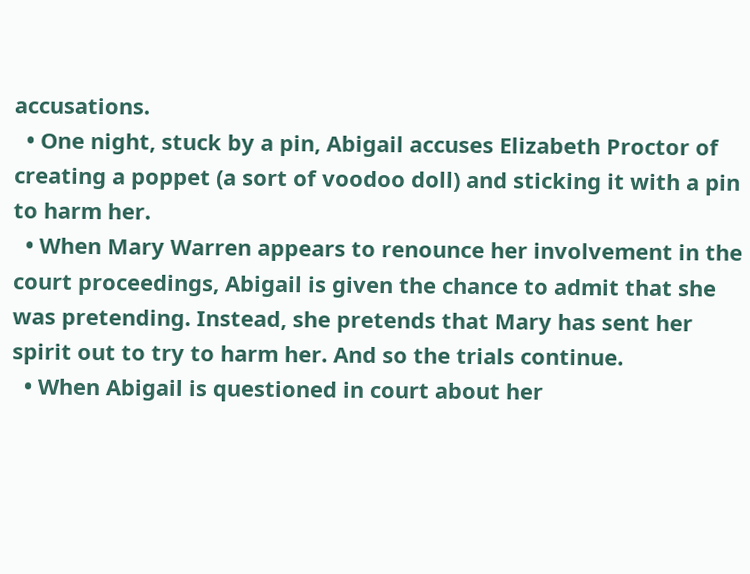accusations.
  • One night, stuck by a pin, Abigail accuses Elizabeth Proctor of creating a poppet (a sort of voodoo doll) and sticking it with a pin to harm her.
  • When Mary Warren appears to renounce her involvement in the court proceedings, Abigail is given the chance to admit that she was pretending. Instead, she pretends that Mary has sent her spirit out to try to harm her. And so the trials continue.
  • When Abigail is questioned in court about her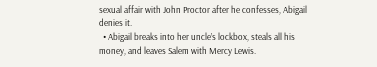sexual affair with John Proctor after he confesses, Abigail denies it.
  • Abigail breaks into her uncle’s lockbox, steals all his money, and leaves Salem with Mercy Lewis.